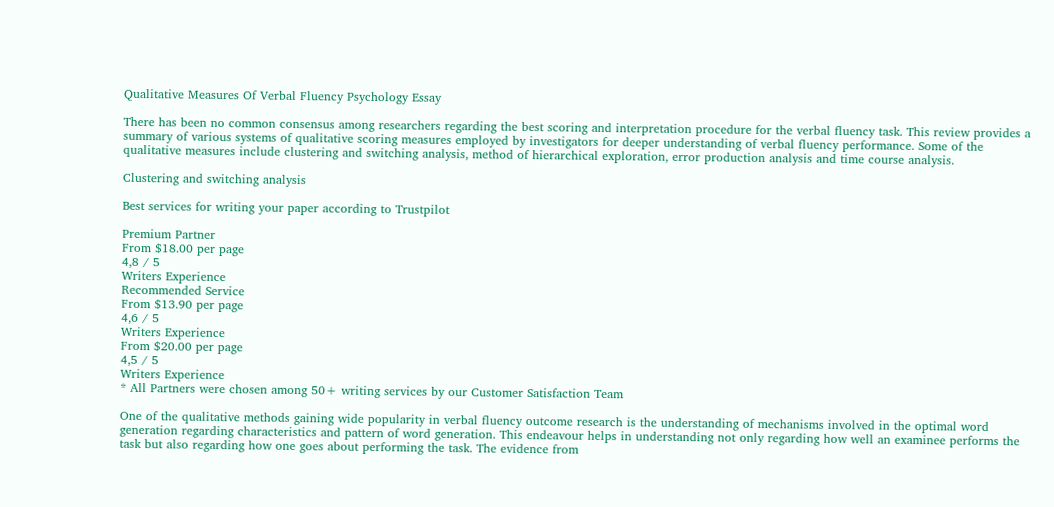Qualitative Measures Of Verbal Fluency Psychology Essay

There has been no common consensus among researchers regarding the best scoring and interpretation procedure for the verbal fluency task. This review provides a summary of various systems of qualitative scoring measures employed by investigators for deeper understanding of verbal fluency performance. Some of the qualitative measures include clustering and switching analysis, method of hierarchical exploration, error production analysis and time course analysis.

Clustering and switching analysis

Best services for writing your paper according to Trustpilot

Premium Partner
From $18.00 per page
4,8 / 5
Writers Experience
Recommended Service
From $13.90 per page
4,6 / 5
Writers Experience
From $20.00 per page
4,5 / 5
Writers Experience
* All Partners were chosen among 50+ writing services by our Customer Satisfaction Team

One of the qualitative methods gaining wide popularity in verbal fluency outcome research is the understanding of mechanisms involved in the optimal word generation regarding characteristics and pattern of word generation. This endeavour helps in understanding not only regarding how well an examinee performs the task but also regarding how one goes about performing the task. The evidence from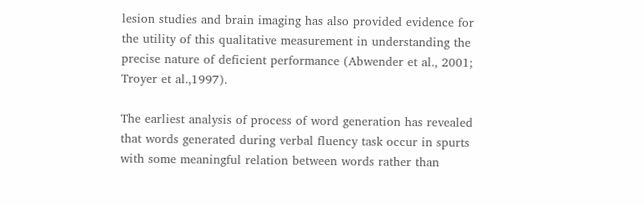lesion studies and brain imaging has also provided evidence for the utility of this qualitative measurement in understanding the precise nature of deficient performance (Abwender et al., 2001; Troyer et al.,1997).

The earliest analysis of process of word generation has revealed that words generated during verbal fluency task occur in spurts with some meaningful relation between words rather than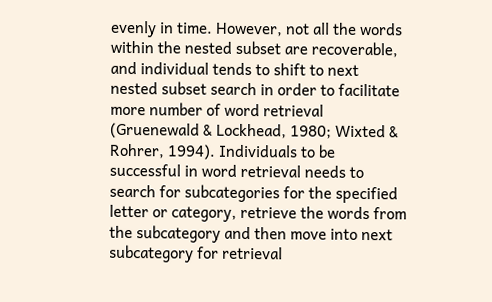evenly in time. However, not all the words within the nested subset are recoverable, and individual tends to shift to next nested subset search in order to facilitate more number of word retrieval (Gruenewald & Lockhead, 1980; Wixted & Rohrer, 1994). Individuals to be successful in word retrieval needs to search for subcategories for the specified letter or category, retrieve the words from the subcategory and then move into next subcategory for retrieval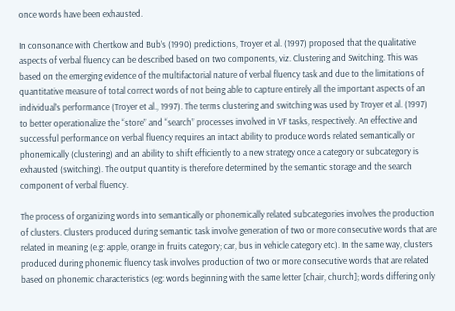once words have been exhausted.

In consonance with Chertkow and Bub’s (1990) predictions, Troyer et al. (1997) proposed that the qualitative aspects of verbal fluency can be described based on two components, viz. Clustering and Switching. This was based on the emerging evidence of the multifactorial nature of verbal fluency task and due to the limitations of quantitative measure of total correct words of not being able to capture entirely all the important aspects of an individual’s performance (Troyer et al., 1997). The terms clustering and switching was used by Troyer et al. (1997) to better operationalize the “store” and “search” processes involved in VF tasks, respectively. An effective and successful performance on verbal fluency requires an intact ability to produce words related semantically or phonemically (clustering) and an ability to shift efficiently to a new strategy once a category or subcategory is exhausted (switching). The output quantity is therefore determined by the semantic storage and the search component of verbal fluency.

The process of organizing words into semantically or phonemically related subcategories involves the production of clusters. Clusters produced during semantic task involve generation of two or more consecutive words that are related in meaning (e.g: apple, orange in fruits category; car, bus in vehicle category etc). In the same way, clusters produced during phonemic fluency task involves production of two or more consecutive words that are related based on phonemic characteristics (eg: words beginning with the same letter [chair, church]; words differing only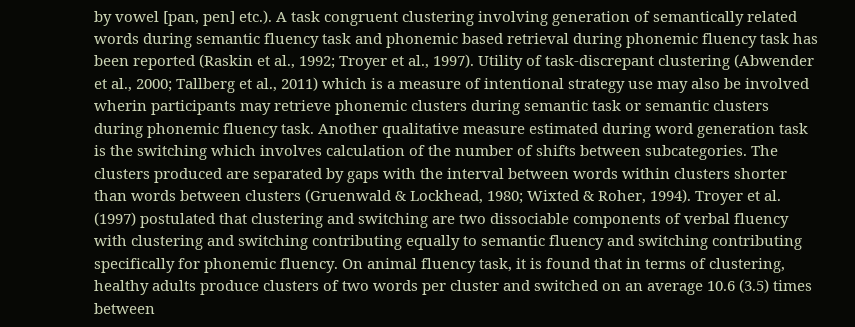by vowel [pan, pen] etc.). A task congruent clustering involving generation of semantically related words during semantic fluency task and phonemic based retrieval during phonemic fluency task has been reported (Raskin et al., 1992; Troyer et al., 1997). Utility of task-discrepant clustering (Abwender et al., 2000; Tallberg et al., 2011) which is a measure of intentional strategy use may also be involved wherin participants may retrieve phonemic clusters during semantic task or semantic clusters during phonemic fluency task. Another qualitative measure estimated during word generation task is the switching which involves calculation of the number of shifts between subcategories. The clusters produced are separated by gaps with the interval between words within clusters shorter than words between clusters (Gruenwald & Lockhead, 1980; Wixted & Roher, 1994). Troyer et al. (1997) postulated that clustering and switching are two dissociable components of verbal fluency with clustering and switching contributing equally to semantic fluency and switching contributing specifically for phonemic fluency. On animal fluency task, it is found that in terms of clustering, healthy adults produce clusters of two words per cluster and switched on an average 10.6 (3.5) times between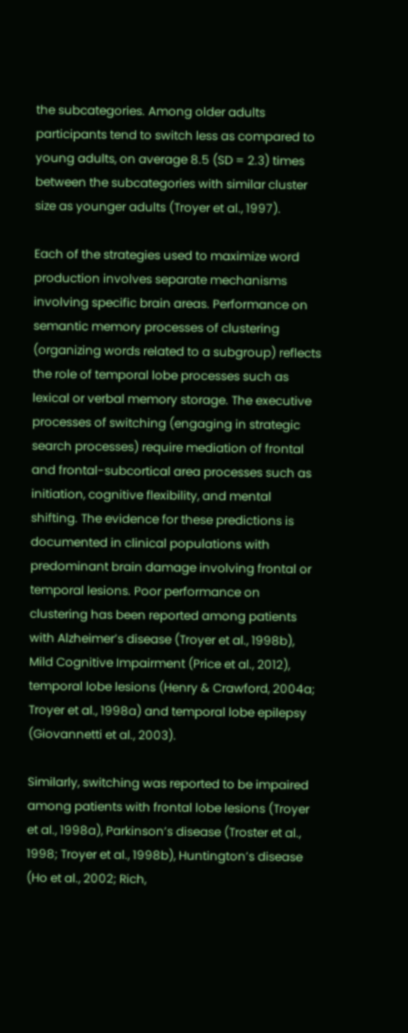the subcategories. Among older adults participants tend to switch less as compared to young adults, on average 8.5 (SD = 2.3) times between the subcategories with similar cluster size as younger adults (Troyer et al., 1997).

Each of the strategies used to maximize word production involves separate mechanisms involving specific brain areas. Performance on semantic memory processes of clustering (organizing words related to a subgroup) reflects the role of temporal lobe processes such as lexical or verbal memory storage. The executive processes of switching (engaging in strategic search processes) require mediation of frontal and frontal-subcortical area processes such as initiation, cognitive flexibility, and mental shifting. The evidence for these predictions is documented in clinical populations with predominant brain damage involving frontal or temporal lesions. Poor performance on clustering has been reported among patients with Alzheimer’s disease (Troyer et al., 1998b), Mild Cognitive Impairment (Price et al., 2012), temporal lobe lesions (Henry & Crawford, 2004a; Troyer et al., 1998a) and temporal lobe epilepsy (Giovannetti et al., 2003).

Similarly, switching was reported to be impaired among patients with frontal lobe lesions (Troyer et al., 1998a), Parkinson’s disease (Troster et al., 1998; Troyer et al., 1998b), Huntington’s disease (Ho et al., 2002; Rich,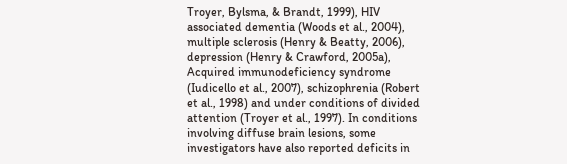Troyer, Bylsma, & Brandt, 1999), HIV associated dementia (Woods et al., 2004), multiple sclerosis (Henry & Beatty, 2006), depression (Henry & Crawford, 2005a), Acquired immunodeficiency syndrome (Iudicello et al., 2007), schizophrenia (Robert et al., 1998) and under conditions of divided attention (Troyer et al., 1997). In conditions involving diffuse brain lesions, some investigators have also reported deficits in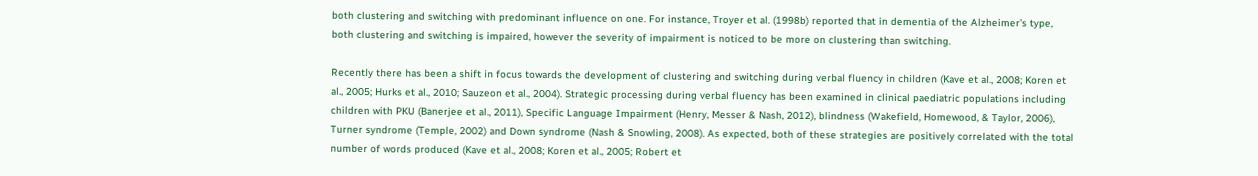both clustering and switching with predominant influence on one. For instance, Troyer et al. (1998b) reported that in dementia of the Alzheimer’s type, both clustering and switching is impaired, however the severity of impairment is noticed to be more on clustering than switching.

Recently there has been a shift in focus towards the development of clustering and switching during verbal fluency in children (Kave et al., 2008; Koren et al., 2005; Hurks et al., 2010; Sauzeon et al., 2004). Strategic processing during verbal fluency has been examined in clinical paediatric populations including children with PKU (Banerjee et al., 2011), Specific Language Impairment (Henry, Messer & Nash, 2012), blindness (Wakefield, Homewood, & Taylor, 2006), Turner syndrome (Temple, 2002) and Down syndrome (Nash & Snowling, 2008). As expected, both of these strategies are positively correlated with the total number of words produced (Kave et al., 2008; Koren et al., 2005; Robert et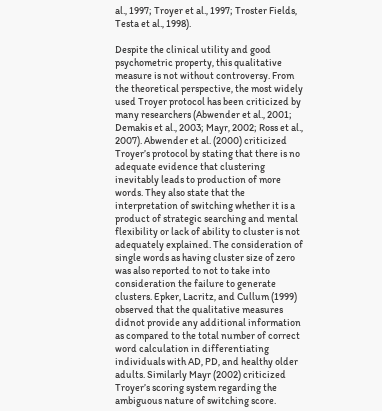al., 1997; Troyer et al., 1997; Troster Fields, Testa et al., 1998).

Despite the clinical utility and good psychometric property, this qualitative measure is not without controversy. From the theoretical perspective, the most widely used Troyer protocol has been criticized by many researchers (Abwender et al., 2001; Demakis et al., 2003; Mayr, 2002; Ross et al., 2007). Abwender et al. (2000) criticized Troyer’s protocol by stating that there is no adequate evidence that clustering inevitably leads to production of more words. They also state that the interpretation of switching whether it is a product of strategic searching and mental flexibility or lack of ability to cluster is not adequately explained. The consideration of single words as having cluster size of zero was also reported to not to take into consideration the failure to generate clusters. Epker, Lacritz, and Cullum (1999) observed that the qualitative measures didnot provide any additional information as compared to the total number of correct word calculation in differentiating individuals with AD, PD, and healthy older adults. Similarly Mayr (2002) criticized Troyer’s scoring system regarding the ambiguous nature of switching score.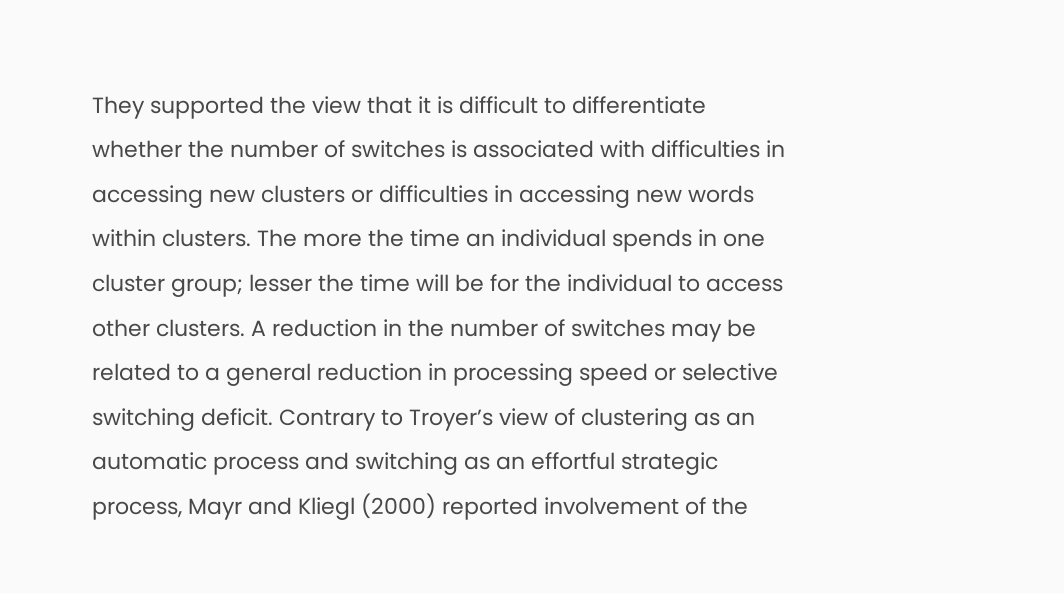They supported the view that it is difficult to differentiate whether the number of switches is associated with difficulties in accessing new clusters or difficulties in accessing new words within clusters. The more the time an individual spends in one cluster group; lesser the time will be for the individual to access other clusters. A reduction in the number of switches may be related to a general reduction in processing speed or selective switching deficit. Contrary to Troyer’s view of clustering as an automatic process and switching as an effortful strategic process, Mayr and Kliegl (2000) reported involvement of the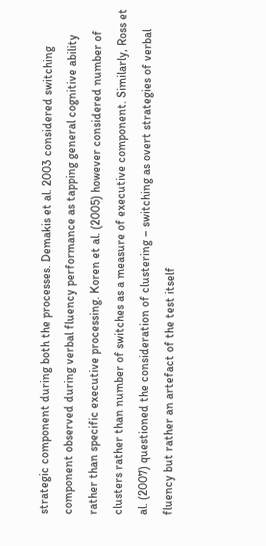strategic component during both the processes. Demakis et al. 2003 considered switching component observed during verbal fluency performance as tapping general cognitive ability rather than specific executive processing. Koren et al. (2005) however considered number of clusters rather than number of switches as a measure of executive component. Similarly, Ross et al. (2007) questioned the consideration of clustering – switching as overt strategies of verbal fluency but rather an artefact of the test itself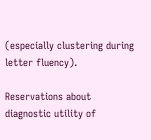(especially clustering during letter fluency).

Reservations about diagnostic utility of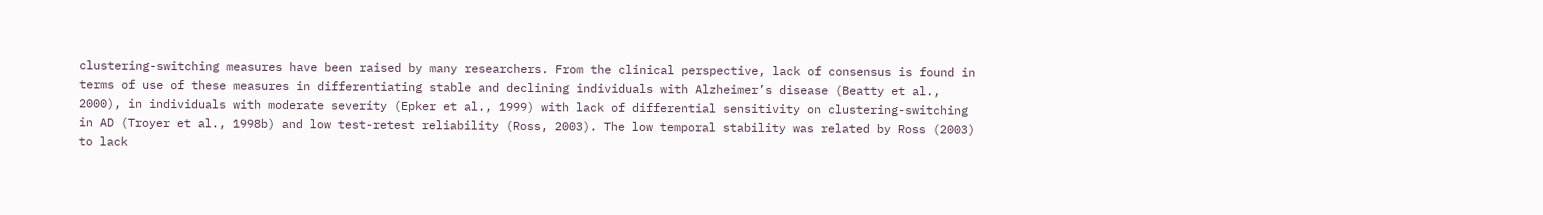clustering-switching measures have been raised by many researchers. From the clinical perspective, lack of consensus is found in terms of use of these measures in differentiating stable and declining individuals with Alzheimer’s disease (Beatty et al., 2000), in individuals with moderate severity (Epker et al., 1999) with lack of differential sensitivity on clustering-switching in AD (Troyer et al., 1998b) and low test-retest reliability (Ross, 2003). The low temporal stability was related by Ross (2003) to lack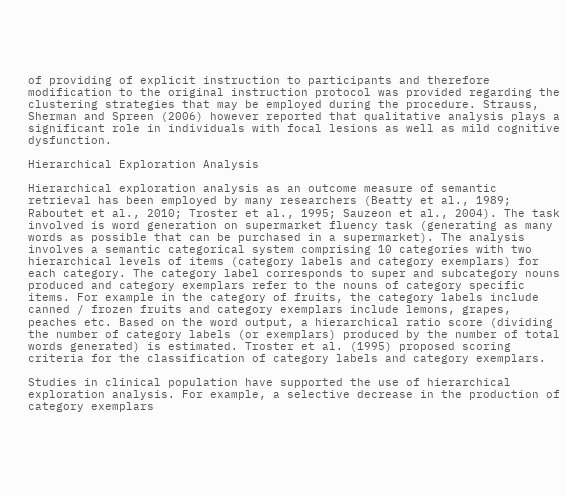of providing of explicit instruction to participants and therefore modification to the original instruction protocol was provided regarding the clustering strategies that may be employed during the procedure. Strauss, Sherman and Spreen (2006) however reported that qualitative analysis plays a significant role in individuals with focal lesions as well as mild cognitive dysfunction.

Hierarchical Exploration Analysis

Hierarchical exploration analysis as an outcome measure of semantic retrieval has been employed by many researchers (Beatty et al., 1989; Raboutet et al., 2010; Troster et al., 1995; Sauzeon et al., 2004). The task involved is word generation on supermarket fluency task (generating as many words as possible that can be purchased in a supermarket). The analysis involves a semantic categorical system comprising 10 categories with two hierarchical levels of items (category labels and category exemplars) for each category. The category label corresponds to super and subcategory nouns produced and category exemplars refer to the nouns of category specific items. For example in the category of fruits, the category labels include canned / frozen fruits and category exemplars include lemons, grapes, peaches etc. Based on the word output, a hierarchical ratio score (dividing the number of category labels (or exemplars) produced by the number of total words generated) is estimated. Troster et al. (1995) proposed scoring criteria for the classification of category labels and category exemplars.

Studies in clinical population have supported the use of hierarchical exploration analysis. For example, a selective decrease in the production of category exemplars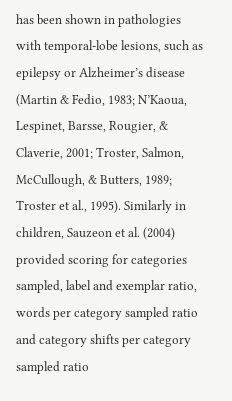has been shown in pathologies with temporal-lobe lesions, such as epilepsy or Alzheimer’s disease (Martin & Fedio, 1983; N’Kaoua, Lespinet, Barsse, Rougier, & Claverie, 2001; Troster, Salmon, McCullough, & Butters, 1989; Troster et al., 1995). Similarly in children, Sauzeon et al. (2004) provided scoring for categories sampled, label and exemplar ratio, words per category sampled ratio and category shifts per category sampled ratio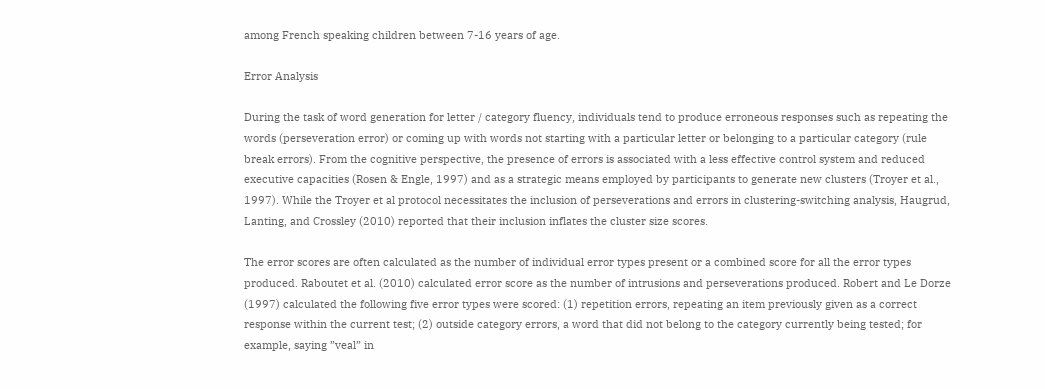among French speaking children between 7-16 years of age.

Error Analysis

During the task of word generation for letter / category fluency, individuals tend to produce erroneous responses such as repeating the words (perseveration error) or coming up with words not starting with a particular letter or belonging to a particular category (rule break errors). From the cognitive perspective, the presence of errors is associated with a less effective control system and reduced executive capacities (Rosen & Engle, 1997) and as a strategic means employed by participants to generate new clusters (Troyer et al., 1997). While the Troyer et al protocol necessitates the inclusion of perseverations and errors in clustering-switching analysis, Haugrud, Lanting, and Crossley (2010) reported that their inclusion inflates the cluster size scores.

The error scores are often calculated as the number of individual error types present or a combined score for all the error types produced. Raboutet et al. (2010) calculated error score as the number of intrusions and perseverations produced. Robert and Le Dorze (1997) calculated the following five error types were scored: (1) repetition errors, repeating an item previously given as a correct response within the current test; (2) outside category errors, a word that did not belong to the category currently being tested; for example, saying ”veal” in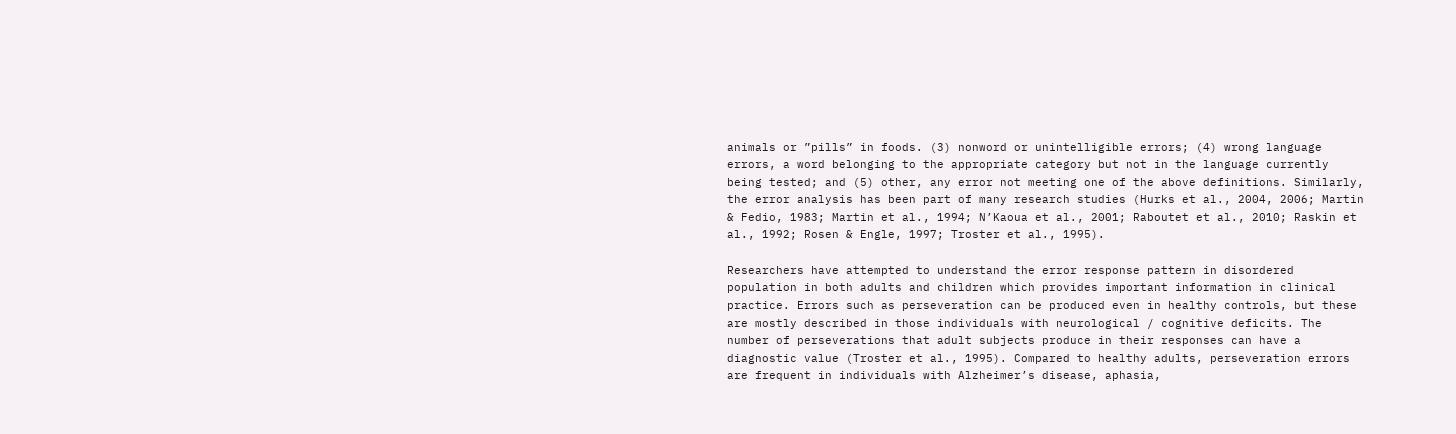animals or ”pills” in foods. (3) nonword or unintelligible errors; (4) wrong language errors, a word belonging to the appropriate category but not in the language currently being tested; and (5) other, any error not meeting one of the above definitions. Similarly, the error analysis has been part of many research studies (Hurks et al., 2004, 2006; Martin & Fedio, 1983; Martin et al., 1994; N’Kaoua et al., 2001; Raboutet et al., 2010; Raskin et al., 1992; Rosen & Engle, 1997; Troster et al., 1995).

Researchers have attempted to understand the error response pattern in disordered population in both adults and children which provides important information in clinical practice. Errors such as perseveration can be produced even in healthy controls, but these are mostly described in those individuals with neurological / cognitive deficits. The number of perseverations that adult subjects produce in their responses can have a diagnostic value (Troster et al., 1995). Compared to healthy adults, perseveration errors are frequent in individuals with Alzheimer’s disease, aphasia,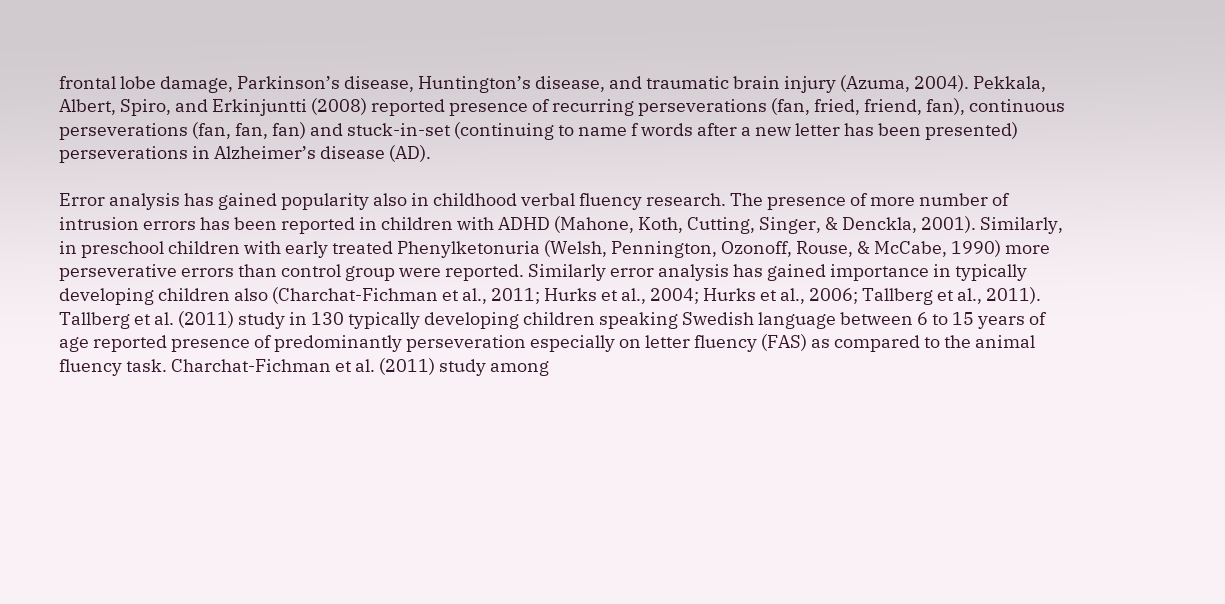frontal lobe damage, Parkinson’s disease, Huntington’s disease, and traumatic brain injury (Azuma, 2004). Pekkala, Albert, Spiro, and Erkinjuntti (2008) reported presence of recurring perseverations (fan, fried, friend, fan), continuous perseverations (fan, fan, fan) and stuck-in-set (continuing to name f words after a new letter has been presented) perseverations in Alzheimer’s disease (AD).

Error analysis has gained popularity also in childhood verbal fluency research. The presence of more number of intrusion errors has been reported in children with ADHD (Mahone, Koth, Cutting, Singer, & Denckla, 2001). Similarly, in preschool children with early treated Phenylketonuria (Welsh, Pennington, Ozonoff, Rouse, & McCabe, 1990) more perseverative errors than control group were reported. Similarly error analysis has gained importance in typically developing children also (Charchat-Fichman et al., 2011; Hurks et al., 2004; Hurks et al., 2006; Tallberg et al., 2011). Tallberg et al. (2011) study in 130 typically developing children speaking Swedish language between 6 to 15 years of age reported presence of predominantly perseveration especially on letter fluency (FAS) as compared to the animal fluency task. Charchat-Fichman et al. (2011) study among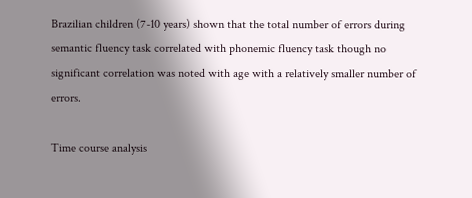Brazilian children (7-10 years) shown that the total number of errors during semantic fluency task correlated with phonemic fluency task though no significant correlation was noted with age with a relatively smaller number of errors.

Time course analysis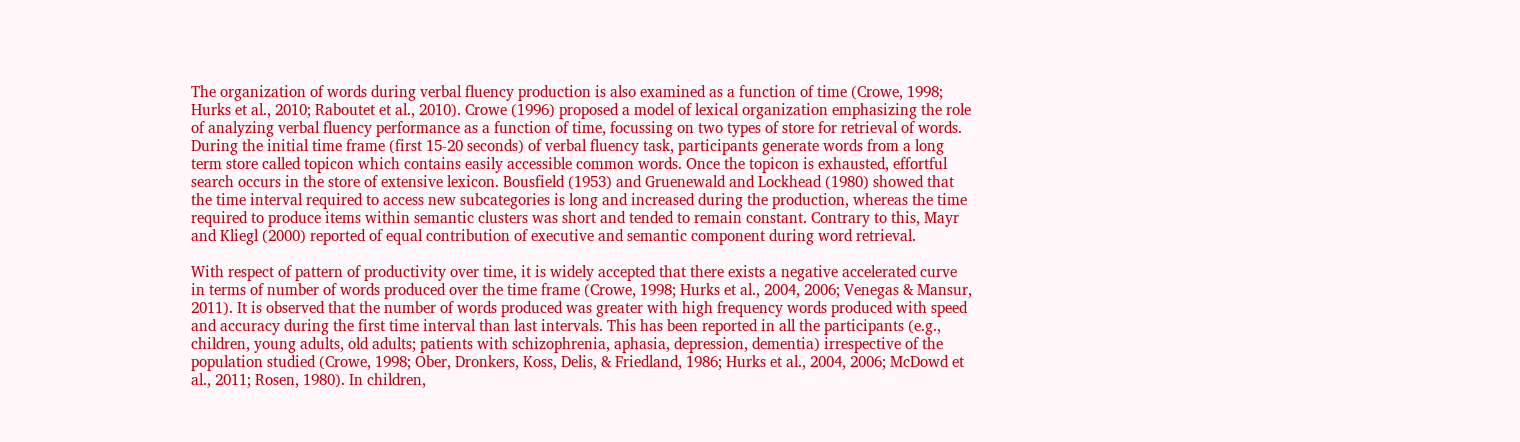The organization of words during verbal fluency production is also examined as a function of time (Crowe, 1998; Hurks et al., 2010; Raboutet et al., 2010). Crowe (1996) proposed a model of lexical organization emphasizing the role of analyzing verbal fluency performance as a function of time, focussing on two types of store for retrieval of words. During the initial time frame (first 15-20 seconds) of verbal fluency task, participants generate words from a long term store called topicon which contains easily accessible common words. Once the topicon is exhausted, effortful search occurs in the store of extensive lexicon. Bousfield (1953) and Gruenewald and Lockhead (1980) showed that the time interval required to access new subcategories is long and increased during the production, whereas the time required to produce items within semantic clusters was short and tended to remain constant. Contrary to this, Mayr and Kliegl (2000) reported of equal contribution of executive and semantic component during word retrieval.

With respect of pattern of productivity over time, it is widely accepted that there exists a negative accelerated curve in terms of number of words produced over the time frame (Crowe, 1998; Hurks et al., 2004, 2006; Venegas & Mansur, 2011). It is observed that the number of words produced was greater with high frequency words produced with speed and accuracy during the first time interval than last intervals. This has been reported in all the participants (e.g., children, young adults, old adults; patients with schizophrenia, aphasia, depression, dementia) irrespective of the population studied (Crowe, 1998; Ober, Dronkers, Koss, Delis, & Friedland, 1986; Hurks et al., 2004, 2006; McDowd et al., 2011; Rosen, 1980). In children,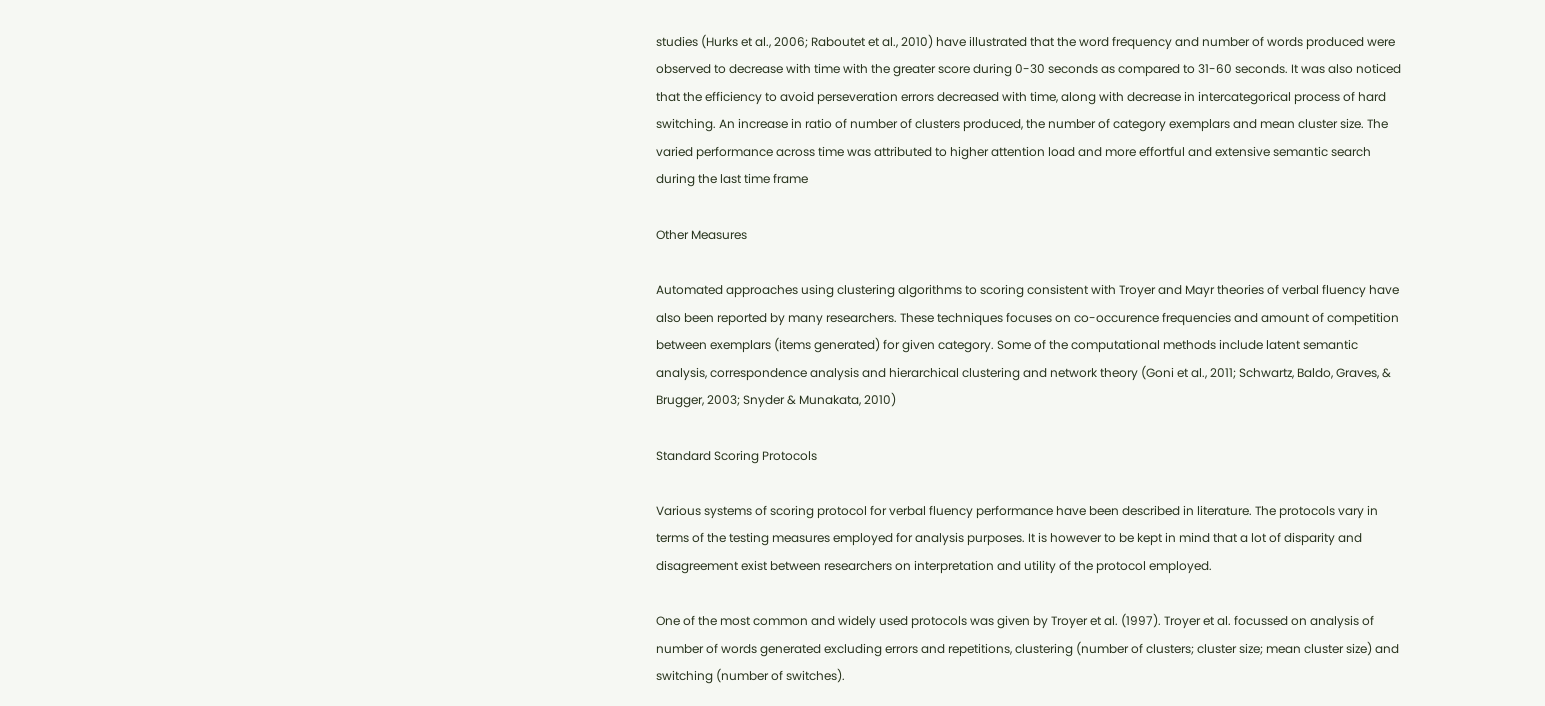studies (Hurks et al., 2006; Raboutet et al., 2010) have illustrated that the word frequency and number of words produced were observed to decrease with time with the greater score during 0-30 seconds as compared to 31-60 seconds. It was also noticed that the efficiency to avoid perseveration errors decreased with time, along with decrease in intercategorical process of hard switching. An increase in ratio of number of clusters produced, the number of category exemplars and mean cluster size. The varied performance across time was attributed to higher attention load and more effortful and extensive semantic search during the last time frame

Other Measures

Automated approaches using clustering algorithms to scoring consistent with Troyer and Mayr theories of verbal fluency have also been reported by many researchers. These techniques focuses on co-occurence frequencies and amount of competition between exemplars (items generated) for given category. Some of the computational methods include latent semantic analysis, correspondence analysis and hierarchical clustering and network theory (Goni et al., 2011; Schwartz, Baldo, Graves, & Brugger, 2003; Snyder & Munakata, 2010)

Standard Scoring Protocols

Various systems of scoring protocol for verbal fluency performance have been described in literature. The protocols vary in terms of the testing measures employed for analysis purposes. It is however to be kept in mind that a lot of disparity and disagreement exist between researchers on interpretation and utility of the protocol employed.

One of the most common and widely used protocols was given by Troyer et al. (1997). Troyer et al. focussed on analysis of number of words generated excluding errors and repetitions, clustering (number of clusters; cluster size; mean cluster size) and switching (number of switches).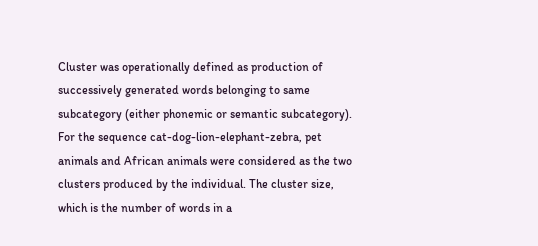Cluster was operationally defined as production of successively generated words belonging to same subcategory (either phonemic or semantic subcategory). For the sequence cat-dog-lion-elephant-zebra, pet animals and African animals were considered as the two clusters produced by the individual. The cluster size, which is the number of words in a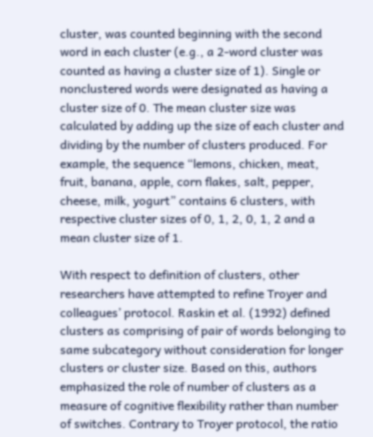cluster, was counted beginning with the second word in each cluster (e.g., a 2-word cluster was counted as having a cluster size of 1). Single or nonclustered words were designated as having a cluster size of 0. The mean cluster size was calculated by adding up the size of each cluster and dividing by the number of clusters produced. For example, the sequence “lemons, chicken, meat, fruit, banana, apple, corn flakes, salt, pepper, cheese, milk, yogurt” contains 6 clusters, with respective cluster sizes of 0, 1, 2, 0, 1, 2 and a mean cluster size of 1.

With respect to definition of clusters, other researchers have attempted to refine Troyer and colleagues’ protocol. Raskin et al. (1992) defined clusters as comprising of pair of words belonging to same subcategory without consideration for longer clusters or cluster size. Based on this, authors emphasized the role of number of clusters as a measure of cognitive flexibility rather than number of switches. Contrary to Troyer protocol, the ratio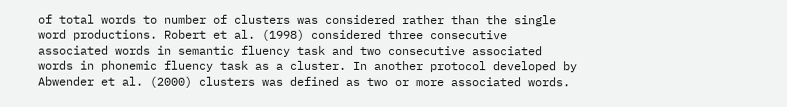of total words to number of clusters was considered rather than the single word productions. Robert et al. (1998) considered three consecutive associated words in semantic fluency task and two consecutive associated words in phonemic fluency task as a cluster. In another protocol developed by Abwender et al. (2000) clusters was defined as two or more associated words.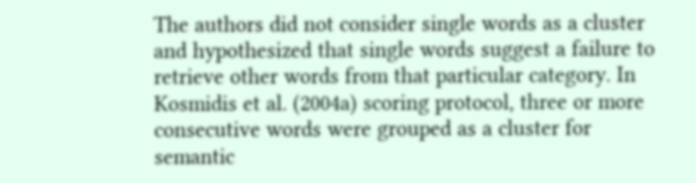The authors did not consider single words as a cluster and hypothesized that single words suggest a failure to retrieve other words from that particular category. In Kosmidis et al. (2004a) scoring protocol, three or more consecutive words were grouped as a cluster for semantic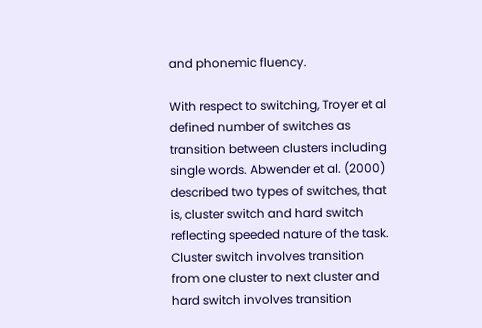and phonemic fluency.

With respect to switching, Troyer et al defined number of switches as transition between clusters including single words. Abwender et al. (2000) described two types of switches, that is, cluster switch and hard switch reflecting speeded nature of the task. Cluster switch involves transition from one cluster to next cluster and hard switch involves transition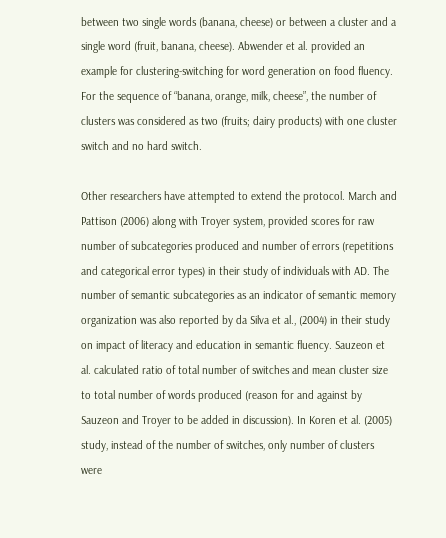between two single words (banana, cheese) or between a cluster and a single word (fruit, banana, cheese). Abwender et al. provided an example for clustering-switching for word generation on food fluency. For the sequence of “banana, orange, milk, cheese”, the number of clusters was considered as two (fruits; dairy products) with one cluster switch and no hard switch.

Other researchers have attempted to extend the protocol. March and Pattison (2006) along with Troyer system, provided scores for raw number of subcategories produced and number of errors (repetitions and categorical error types) in their study of individuals with AD. The number of semantic subcategories as an indicator of semantic memory organization was also reported by da Silva et al., (2004) in their study on impact of literacy and education in semantic fluency. Sauzeon et al. calculated ratio of total number of switches and mean cluster size to total number of words produced (reason for and against by Sauzeon and Troyer to be added in discussion). In Koren et al. (2005) study, instead of the number of switches, only number of clusters were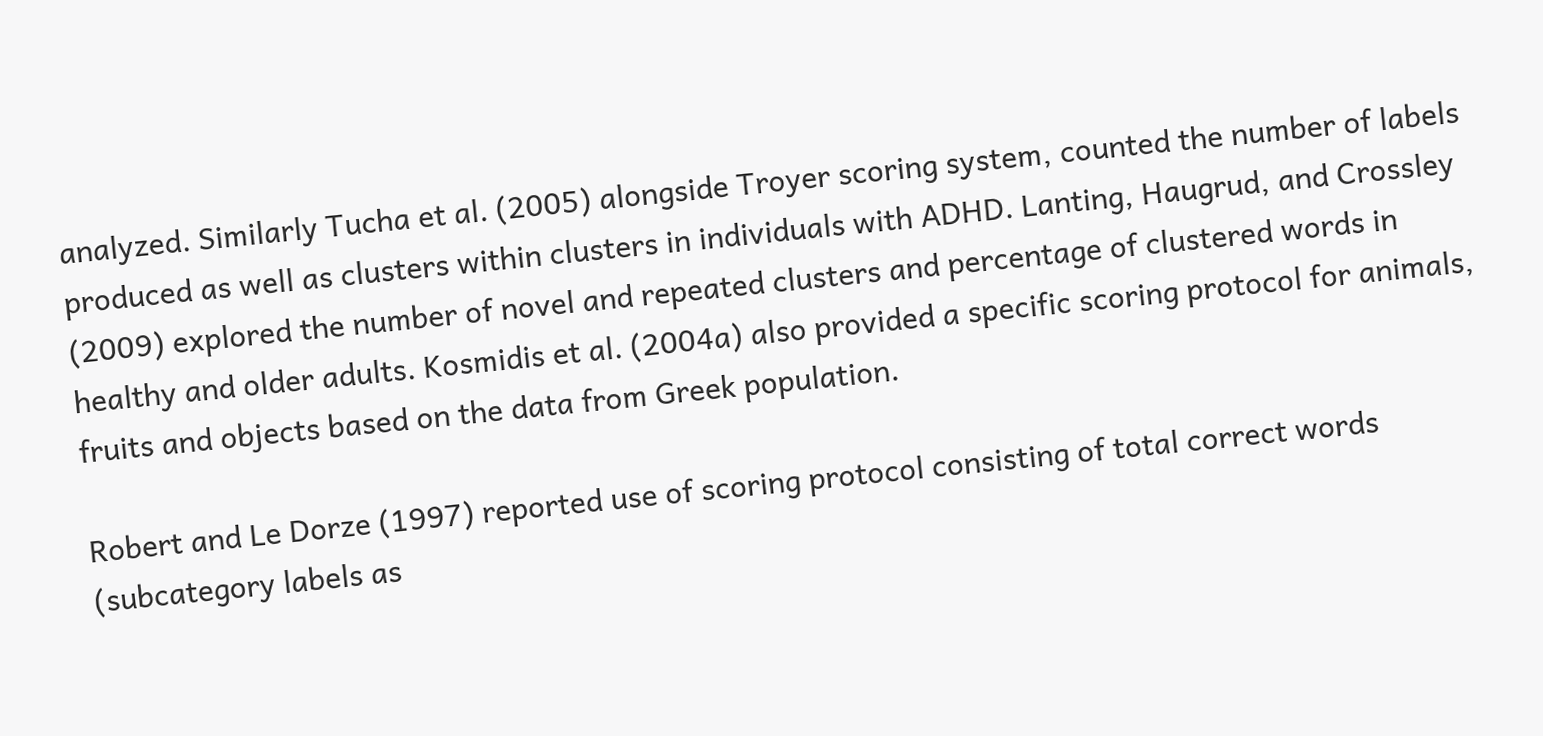analyzed. Similarly Tucha et al. (2005) alongside Troyer scoring system, counted the number of labels produced as well as clusters within clusters in individuals with ADHD. Lanting, Haugrud, and Crossley (2009) explored the number of novel and repeated clusters and percentage of clustered words in healthy and older adults. Kosmidis et al. (2004a) also provided a specific scoring protocol for animals, fruits and objects based on the data from Greek population.

Robert and Le Dorze (1997) reported use of scoring protocol consisting of total correct words (subcategory labels as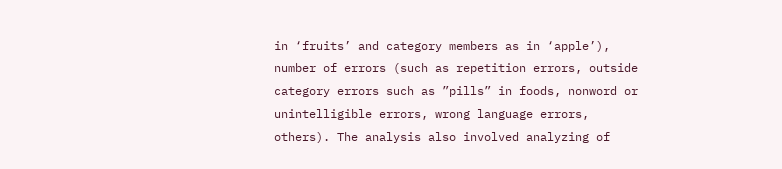in ‘fruits’ and category members as in ‘apple’), number of errors (such as repetition errors, outside category errors such as ”pills” in foods, nonword or unintelligible errors, wrong language errors, others). The analysis also involved analyzing of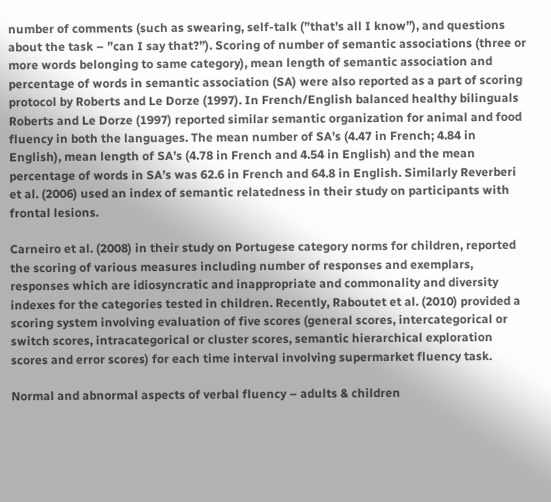number of comments (such as swearing, self-talk (”that’s all I know”), and questions about the task – ”can I say that?”). Scoring of number of semantic associations (three or more words belonging to same category), mean length of semantic association and percentage of words in semantic association (SA) were also reported as a part of scoring protocol by Roberts and Le Dorze (1997). In French/English balanced healthy bilinguals Roberts and Le Dorze (1997) reported similar semantic organization for animal and food fluency in both the languages. The mean number of SA’s (4.47 in French; 4.84 in English), mean length of SA’s (4.78 in French and 4.54 in English) and the mean percentage of words in SA’s was 62.6 in French and 64.8 in English. Similarly Reverberi et al. (2006) used an index of semantic relatedness in their study on participants with frontal lesions.

Carneiro et al. (2008) in their study on Portugese category norms for children, reported the scoring of various measures including number of responses and exemplars, responses which are idiosyncratic and inappropriate and commonality and diversity indexes for the categories tested in children. Recently, Raboutet et al. (2010) provided a scoring system involving evaluation of five scores (general scores, intercategorical or switch scores, intracategorical or cluster scores, semantic hierarchical exploration scores and error scores) for each time interval involving supermarket fluency task.

Normal and abnormal aspects of verbal fluency – adults & children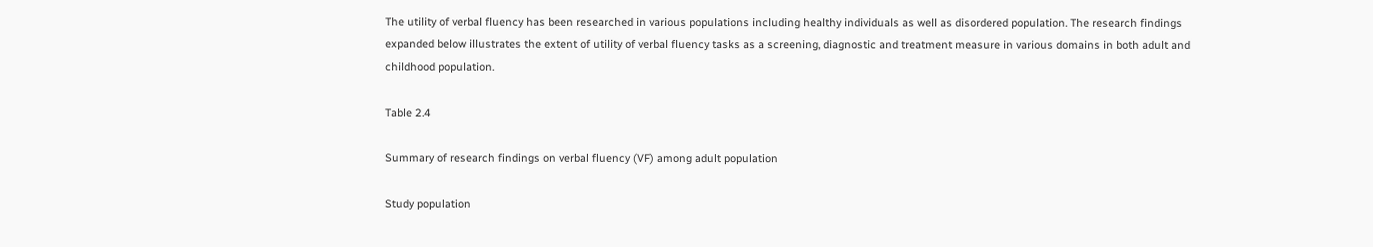The utility of verbal fluency has been researched in various populations including healthy individuals as well as disordered population. The research findings expanded below illustrates the extent of utility of verbal fluency tasks as a screening, diagnostic and treatment measure in various domains in both adult and childhood population.

Table 2.4

Summary of research findings on verbal fluency (VF) among adult population

Study population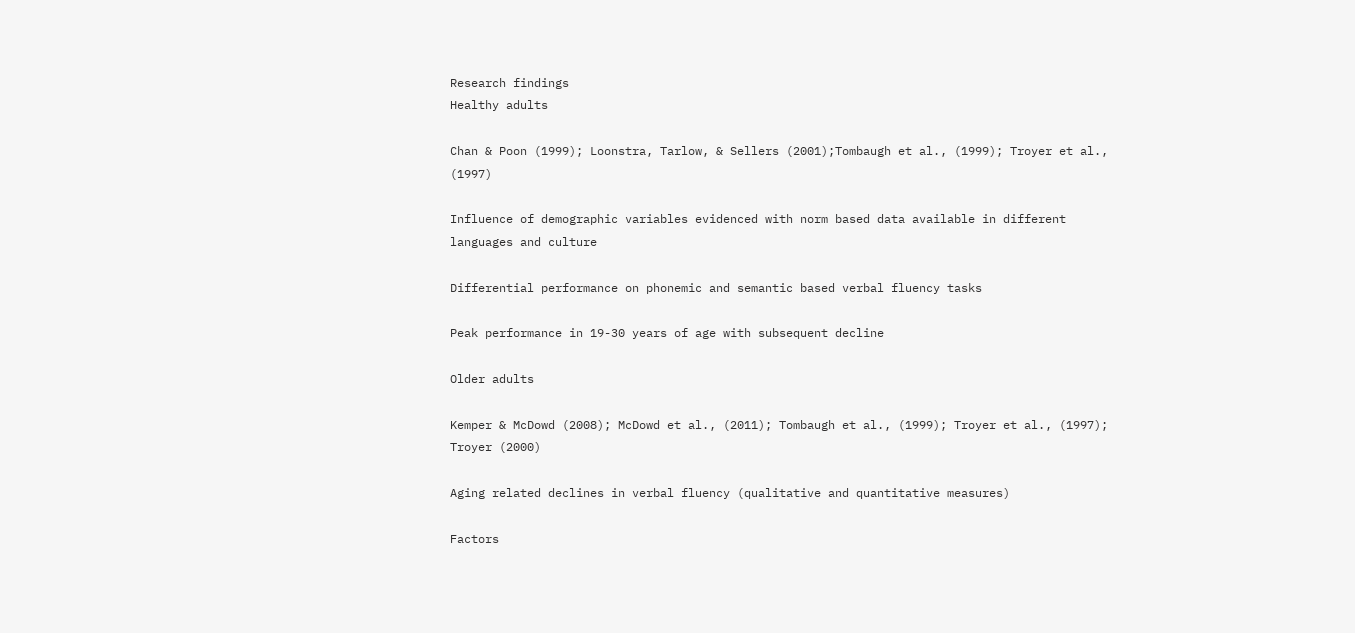Research findings
Healthy adults

Chan & Poon (1999); Loonstra, Tarlow, & Sellers (2001);Tombaugh et al., (1999); Troyer et al., (1997)

Influence of demographic variables evidenced with norm based data available in different languages and culture

Differential performance on phonemic and semantic based verbal fluency tasks

Peak performance in 19-30 years of age with subsequent decline

Older adults

Kemper & McDowd (2008); McDowd et al., (2011); Tombaugh et al., (1999); Troyer et al., (1997); Troyer (2000)

Aging related declines in verbal fluency (qualitative and quantitative measures)

Factors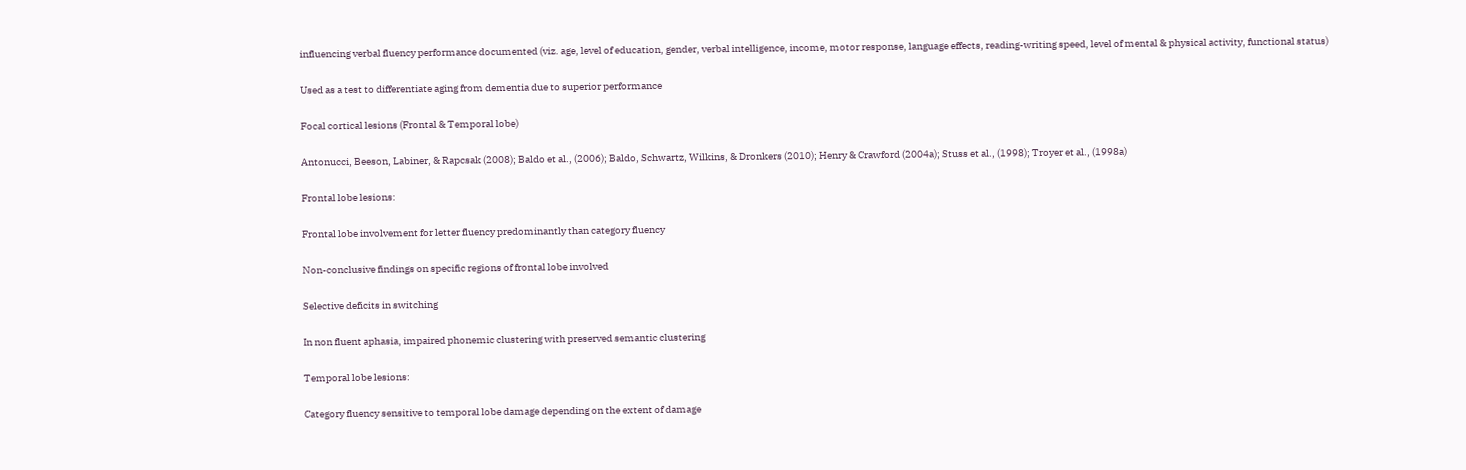influencing verbal fluency performance documented (viz. age, level of education, gender, verbal intelligence, income, motor response, language effects, reading-writing speed, level of mental & physical activity, functional status)

Used as a test to differentiate aging from dementia due to superior performance

Focal cortical lesions (Frontal & Temporal lobe)

Antonucci, Beeson, Labiner, & Rapcsak (2008); Baldo et al., (2006); Baldo, Schwartz, Wilkins, & Dronkers (2010); Henry & Crawford (2004a); Stuss et al., (1998); Troyer et al., (1998a)

Frontal lobe lesions:

Frontal lobe involvement for letter fluency predominantly than category fluency

Non-conclusive findings on specific regions of frontal lobe involved

Selective deficits in switching

In non fluent aphasia, impaired phonemic clustering with preserved semantic clustering

Temporal lobe lesions:

Category fluency sensitive to temporal lobe damage depending on the extent of damage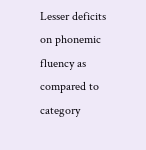Lesser deficits on phonemic fluency as compared to category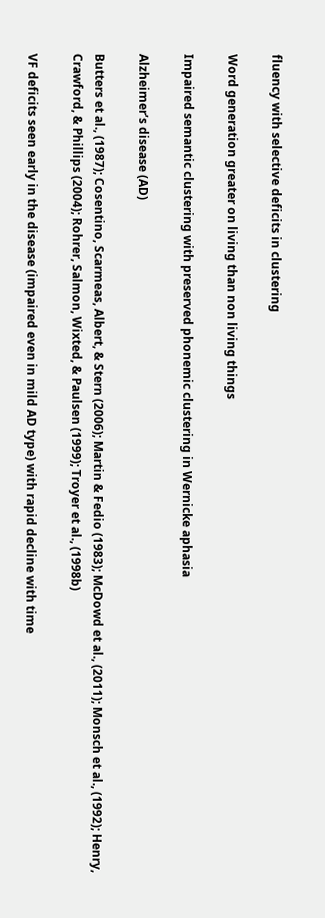fluency with selective deficits in clustering

Word generation greater on living than non living things

Impaired semantic clustering with preserved phonemic clustering in Wernicke aphasia

Alzheimer’s disease (AD)

Butters et al., (1987); Cosentino, Scarmeas, Albert, & Stern (2006); Martin & Fedio (1983); McDowd et al., (2011); Monsch et al., (1992); Henry, Crawford, & Phillips (2004); Rohrer, Salmon, Wixted, & Paulsen (1999); Troyer et al., (1998b)

VF deficits seen early in the disease (impaired even in mild AD type) with rapid decline with time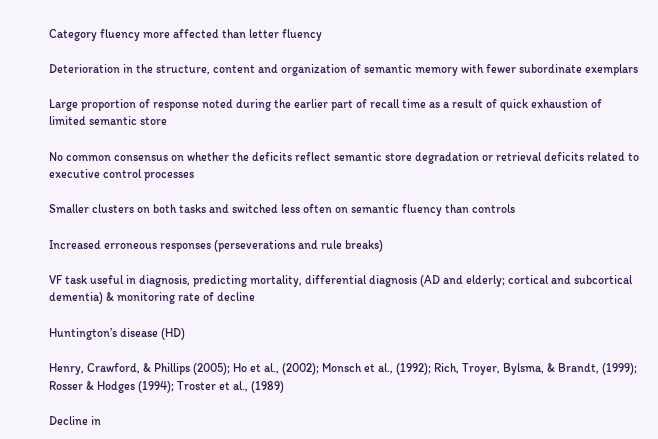Category fluency more affected than letter fluency

Deterioration in the structure, content and organization of semantic memory with fewer subordinate exemplars

Large proportion of response noted during the earlier part of recall time as a result of quick exhaustion of limited semantic store

No common consensus on whether the deficits reflect semantic store degradation or retrieval deficits related to executive control processes

Smaller clusters on both tasks and switched less often on semantic fluency than controls

Increased erroneous responses (perseverations and rule breaks)

VF task useful in diagnosis, predicting mortality, differential diagnosis (AD and elderly; cortical and subcortical dementia) & monitoring rate of decline

Huntington’s disease (HD)

Henry, Crawford, & Phillips (2005); Ho et al., (2002); Monsch et al., (1992); Rich, Troyer, Bylsma, & Brandt, (1999); Rosser & Hodges (1994); Troster et al., (1989)

Decline in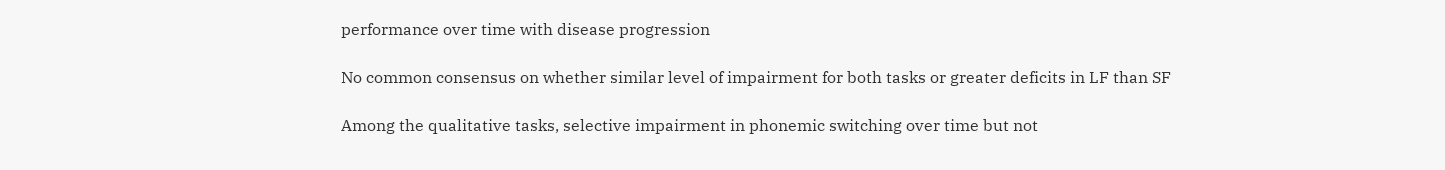performance over time with disease progression

No common consensus on whether similar level of impairment for both tasks or greater deficits in LF than SF

Among the qualitative tasks, selective impairment in phonemic switching over time but not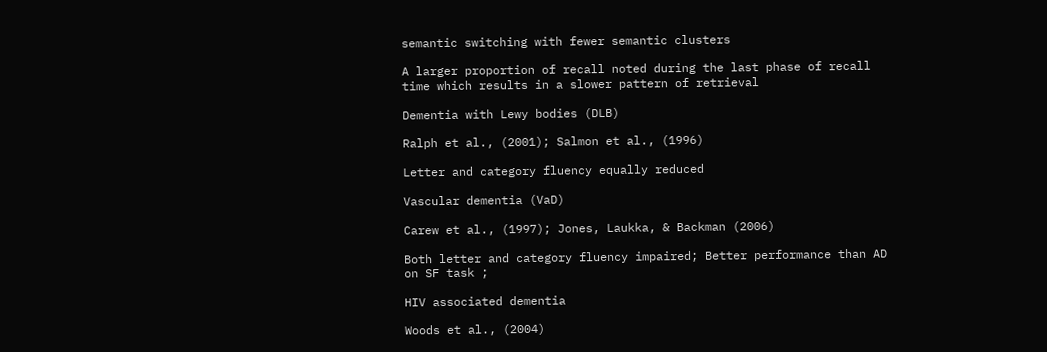semantic switching with fewer semantic clusters

A larger proportion of recall noted during the last phase of recall time which results in a slower pattern of retrieval

Dementia with Lewy bodies (DLB)

Ralph et al., (2001); Salmon et al., (1996)

Letter and category fluency equally reduced

Vascular dementia (VaD)

Carew et al., (1997); Jones, Laukka, & Backman (2006)

Both letter and category fluency impaired; Better performance than AD on SF task ;

HIV associated dementia

Woods et al., (2004)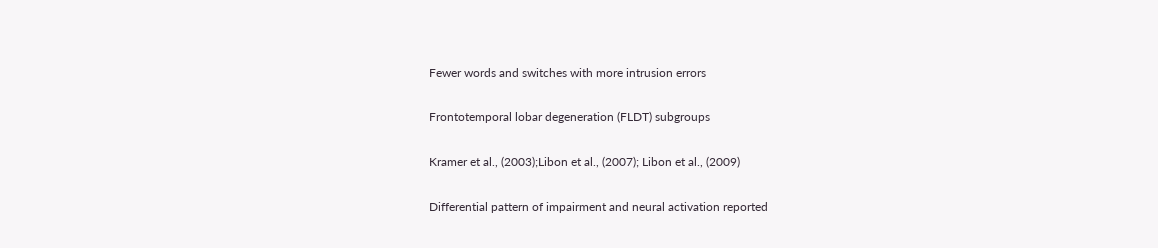Fewer words and switches with more intrusion errors

Frontotemporal lobar degeneration (FLDT) subgroups

Kramer et al., (2003);Libon et al., (2007); Libon et al., (2009)

Differential pattern of impairment and neural activation reported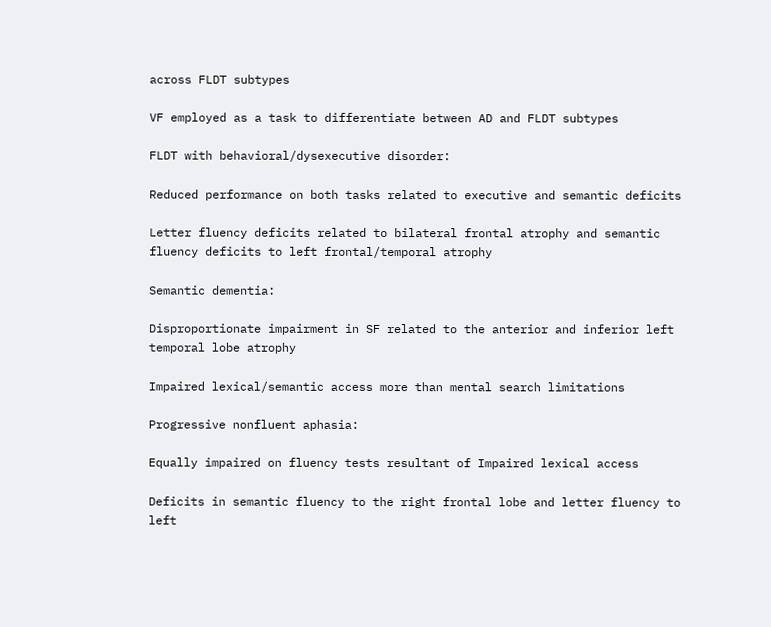across FLDT subtypes

VF employed as a task to differentiate between AD and FLDT subtypes

FLDT with behavioral/dysexecutive disorder:

Reduced performance on both tasks related to executive and semantic deficits

Letter fluency deficits related to bilateral frontal atrophy and semantic fluency deficits to left frontal/temporal atrophy

Semantic dementia:

Disproportionate impairment in SF related to the anterior and inferior left temporal lobe atrophy

Impaired lexical/semantic access more than mental search limitations

Progressive nonfluent aphasia:

Equally impaired on fluency tests resultant of Impaired lexical access

Deficits in semantic fluency to the right frontal lobe and letter fluency to left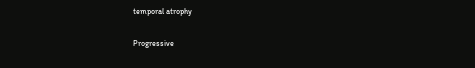temporal atrophy

Progressive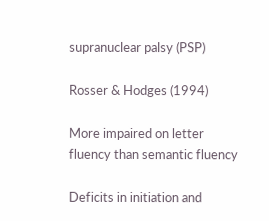supranuclear palsy (PSP)

Rosser & Hodges (1994)

More impaired on letter fluency than semantic fluency

Deficits in initiation and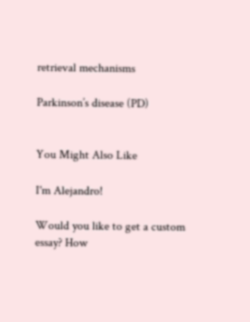retrieval mechanisms

Parkinson’s disease (PD)


You Might Also Like

I'm Alejandro!

Would you like to get a custom essay? How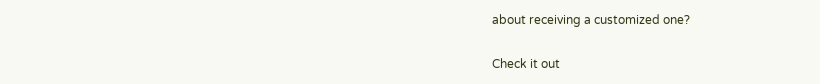about receiving a customized one?

Check it out